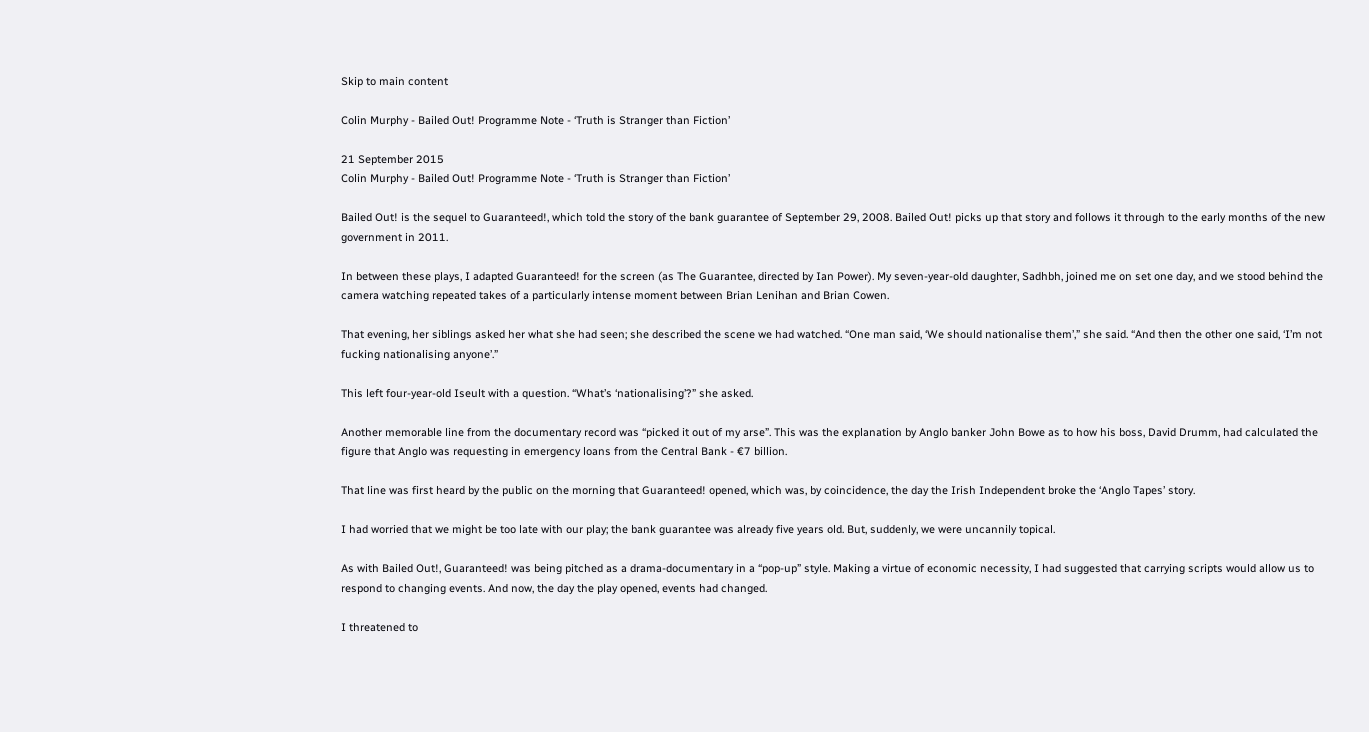Skip to main content

Colin Murphy - Bailed Out! Programme Note - ‘Truth is Stranger than Fiction’

21 September 2015
Colin Murphy - Bailed Out! Programme Note - ‘Truth is Stranger than Fiction’

Bailed Out! is the sequel to Guaranteed!, which told the story of the bank guarantee of September 29, 2008. Bailed Out! picks up that story and follows it through to the early months of the new government in 2011.

In between these plays, I adapted Guaranteed! for the screen (as The Guarantee, directed by Ian Power). My seven-year-old daughter, Sadhbh, joined me on set one day, and we stood behind the camera watching repeated takes of a particularly intense moment between Brian Lenihan and Brian Cowen.

That evening, her siblings asked her what she had seen; she described the scene we had watched. “One man said, ‘We should nationalise them’,” she said. “And then the other one said, ‘I’m not fucking nationalising anyone’.”

This left four-year-old Iseult with a question. “What’s ‘nationalising’?” she asked.

Another memorable line from the documentary record was “picked it out of my arse”. This was the explanation by Anglo banker John Bowe as to how his boss, David Drumm, had calculated the figure that Anglo was requesting in emergency loans from the Central Bank - €7 billion.

That line was first heard by the public on the morning that Guaranteed! opened, which was, by coincidence, the day the Irish Independent broke the ‘Anglo Tapes’ story.

I had worried that we might be too late with our play; the bank guarantee was already five years old. But, suddenly, we were uncannily topical.

As with Bailed Out!, Guaranteed! was being pitched as a drama-documentary in a “pop-up” style. Making a virtue of economic necessity, I had suggested that carrying scripts would allow us to respond to changing events. And now, the day the play opened, events had changed.

I threatened to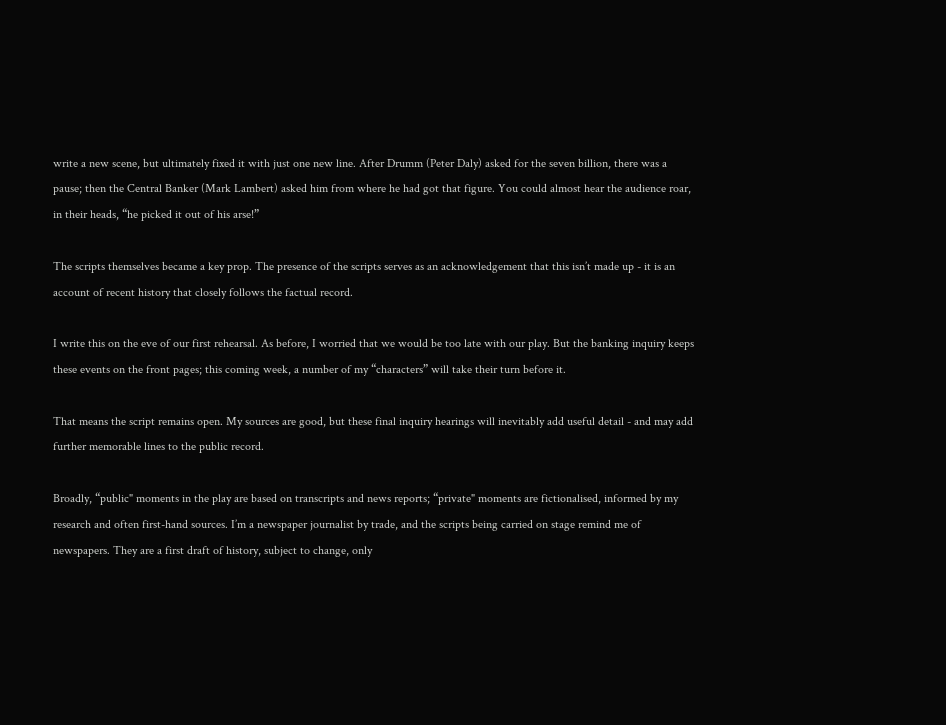write a new scene, but ultimately fixed it with just one new line. After Drumm (Peter Daly) asked for the seven billion, there was a pause; then the Central Banker (Mark Lambert) asked him from where he had got that figure. You could almost hear the audience roar, in their heads, “he picked it out of his arse!”

The scripts themselves became a key prop. The presence of the scripts serves as an acknowledgement that this isn’t made up - it is an account of recent history that closely follows the factual record.

I write this on the eve of our first rehearsal. As before, I worried that we would be too late with our play. But the banking inquiry keeps these events on the front pages; this coming week, a number of my “characters” will take their turn before it.

That means the script remains open. My sources are good, but these final inquiry hearings will inevitably add useful detail - and may add further memorable lines to the public record.

Broadly, “public" moments in the play are based on transcripts and news reports; “private" moments are fictionalised, informed by my research and often first-hand sources. I’m a newspaper journalist by trade, and the scripts being carried on stage remind me of newspapers. They are a first draft of history, subject to change, only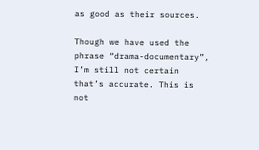as good as their sources.

Though we have used the phrase “drama-documentary”, I’m still not certain that’s accurate. This is not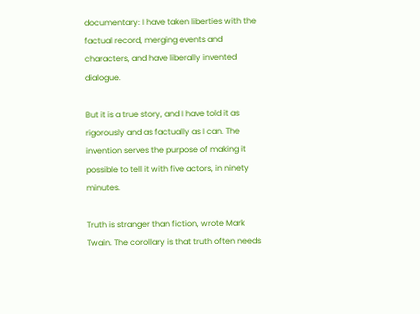documentary: I have taken liberties with the factual record, merging events and characters, and have liberally invented dialogue.

But it is a true story, and I have told it as rigorously and as factually as I can. The invention serves the purpose of making it possible to tell it with five actors, in ninety minutes.

Truth is stranger than fiction, wrote Mark Twain. The corollary is that truth often needs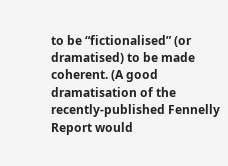to be “fictionalised” (or dramatised) to be made coherent. (A good dramatisation of the recently-published Fennelly Report would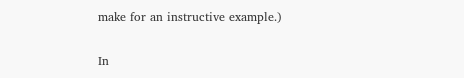make for an instructive example.)

In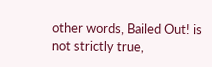other words, Bailed Out! is not strictly true,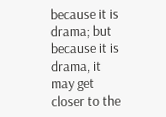because it is drama; but because it is drama, it may get closer to the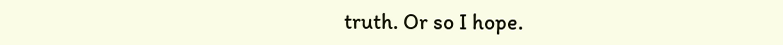truth. Or so I hope.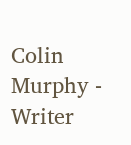Colin Murphy - Writer